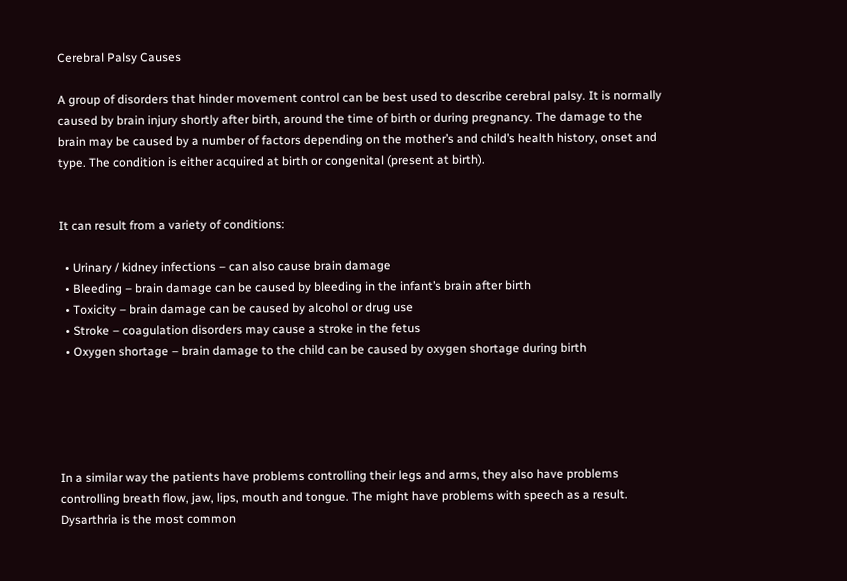Cerebral Palsy Causes

A group of disorders that hinder movement control can be best used to describe cerebral palsy. It is normally caused by brain injury shortly after birth, around the time of birth or during pregnancy. The damage to the brain may be caused by a number of factors depending on the mother’s and child’s health history, onset and type. The condition is either acquired at birth or congenital (present at birth).


It can result from a variety of conditions:

  • Urinary / kidney infections – can also cause brain damage
  • Bleeding – brain damage can be caused by bleeding in the infant’s brain after birth
  • Toxicity – brain damage can be caused by alcohol or drug use
  • Stroke – coagulation disorders may cause a stroke in the fetus
  • Oxygen shortage – brain damage to the child can be caused by oxygen shortage during birth





In a similar way the patients have problems controlling their legs and arms, they also have problems controlling breath flow, jaw, lips, mouth and tongue. The might have problems with speech as a result. Dysarthria is the most common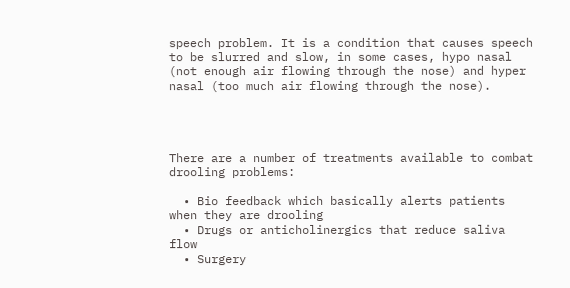speech problem. It is a condition that causes speech to be slurred and slow, in some cases, hypo nasal (not enough air flowing through the nose) and hyper nasal (too much air flowing through the nose).




There are a number of treatments available to combat drooling problems:

  • Bio feedback which basically alerts patients when they are drooling
  • Drugs or anticholinergics that reduce saliva flow
  • Surgery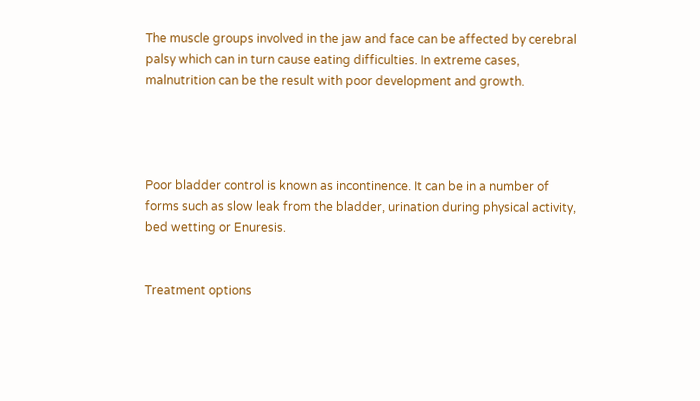The muscle groups involved in the jaw and face can be affected by cerebral palsy which can in turn cause eating difficulties. In extreme cases, malnutrition can be the result with poor development and growth.




Poor bladder control is known as incontinence. It can be in a number of forms such as slow leak from the bladder, urination during physical activity, bed wetting or Enuresis.


Treatment options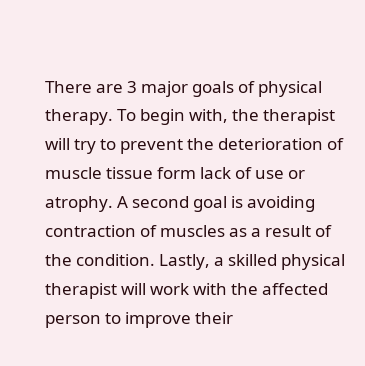There are 3 major goals of physical therapy. To begin with, the therapist will try to prevent the deterioration of muscle tissue form lack of use or atrophy. A second goal is avoiding contraction of muscles as a result of the condition. Lastly, a skilled physical therapist will work with the affected person to improve their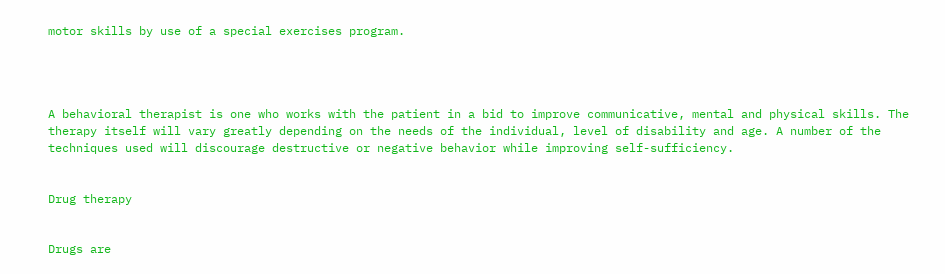motor skills by use of a special exercises program.




A behavioral therapist is one who works with the patient in a bid to improve communicative, mental and physical skills. The therapy itself will vary greatly depending on the needs of the individual, level of disability and age. A number of the techniques used will discourage destructive or negative behavior while improving self-sufficiency.


Drug therapy


Drugs are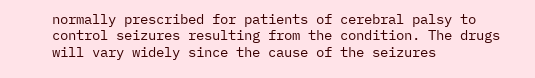normally prescribed for patients of cerebral palsy to control seizures resulting from the condition. The drugs will vary widely since the cause of the seizures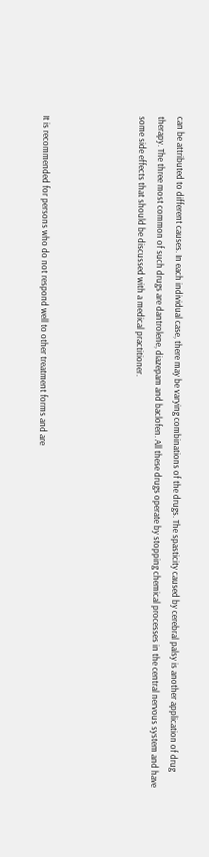can be attributed to different causes. In each individual case, there may be varying combinations of the drugs. The spasticity caused by cerebral palsy is another application of drug therapy. The three most common of such drugs are dantrolene, diazepam and baclofen. All these drugs operate by stopping chemical processes in the central nervous system and have some side effects that should be discussed with a medical practitioner.




It is recommended for persons who do not respond well to other treatment forms and are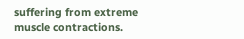suffering from extreme muscle contractions.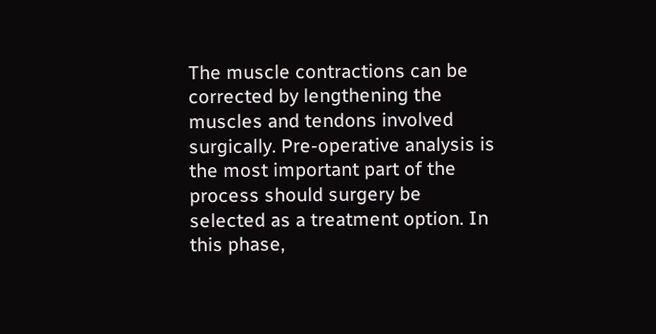The muscle contractions can be corrected by lengthening the muscles and tendons involved surgically. Pre-operative analysis is the most important part of the process should surgery be selected as a treatment option. In this phase,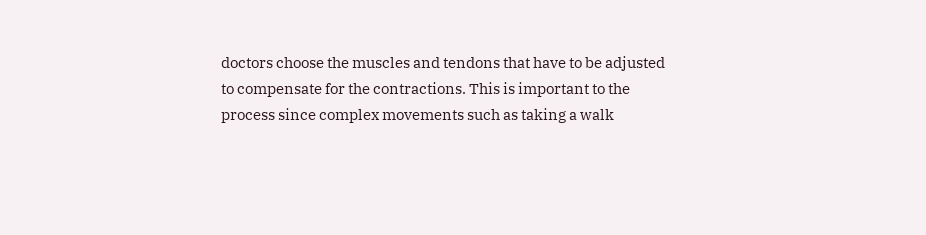doctors choose the muscles and tendons that have to be adjusted to compensate for the contractions. This is important to the process since complex movements such as taking a walk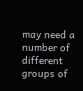may need a number of different groups of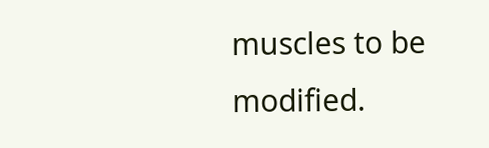muscles to be modified.